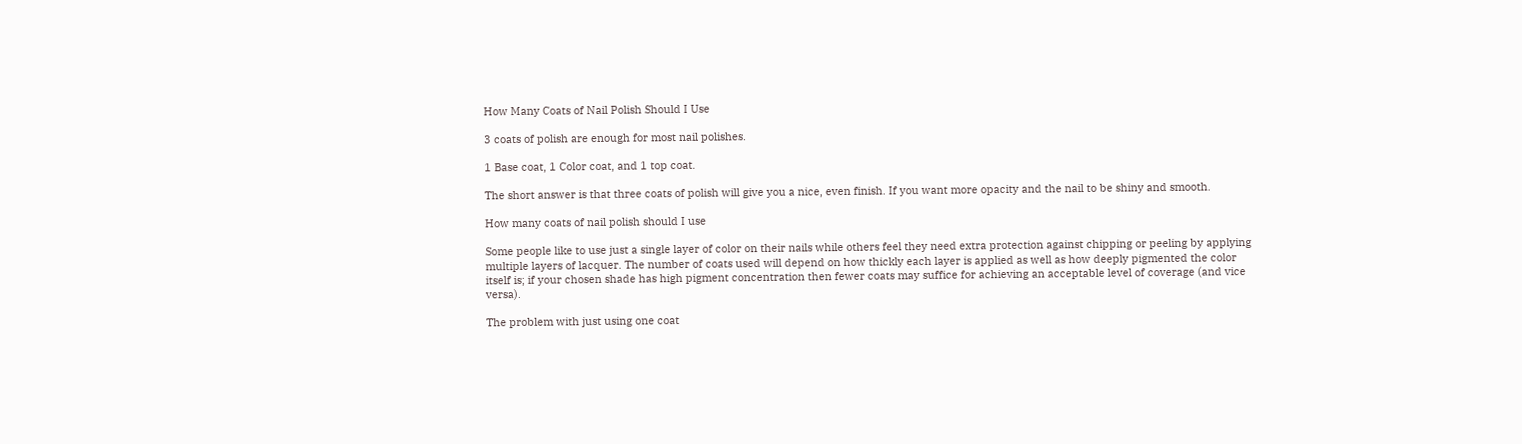How Many Coats of Nail Polish Should I Use

3 coats of polish are enough for most nail polishes.

1 Base coat, 1 Color coat, and 1 top coat.

The short answer is that three coats of polish will give you a nice, even finish. If you want more opacity and the nail to be shiny and smooth.

How many coats of nail polish should I use

Some people like to use just a single layer of color on their nails while others feel they need extra protection against chipping or peeling by applying multiple layers of lacquer. The number of coats used will depend on how thickly each layer is applied as well as how deeply pigmented the color itself is; if your chosen shade has high pigment concentration then fewer coats may suffice for achieving an acceptable level of coverage (and vice versa).

The problem with just using one coat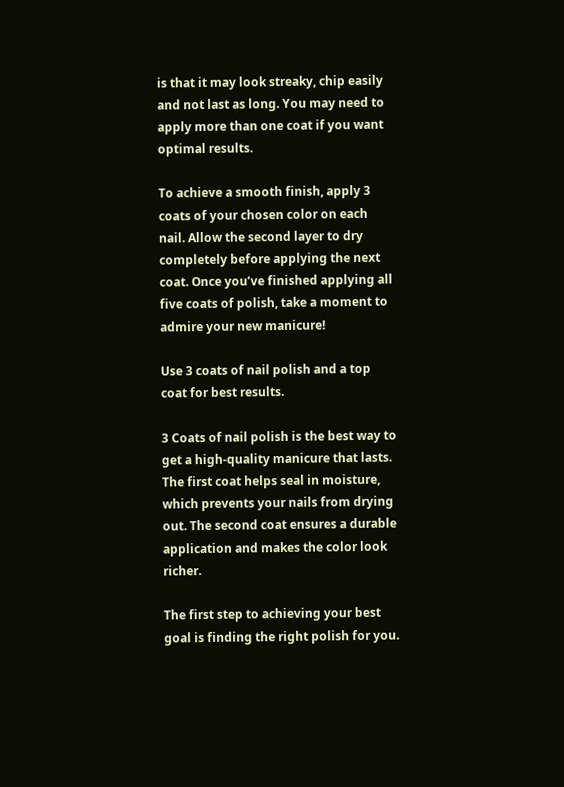is that it may look streaky, chip easily and not last as long. You may need to apply more than one coat if you want optimal results.

To achieve a smooth finish, apply 3 coats of your chosen color on each nail. Allow the second layer to dry completely before applying the next coat. Once you’ve finished applying all five coats of polish, take a moment to admire your new manicure!

Use 3 coats of nail polish and a top coat for best results.

3 Coats of nail polish is the best way to get a high-quality manicure that lasts. The first coat helps seal in moisture, which prevents your nails from drying out. The second coat ensures a durable application and makes the color look richer.

The first step to achieving your best goal is finding the right polish for you.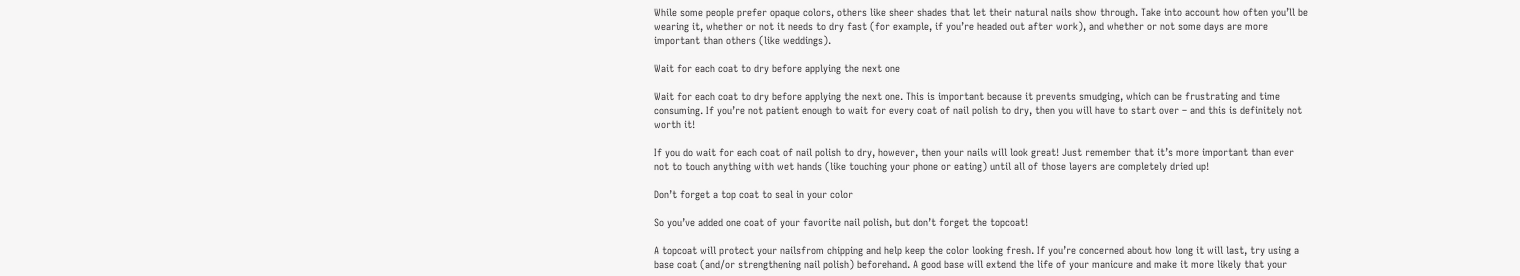While some people prefer opaque colors, others like sheer shades that let their natural nails show through. Take into account how often you’ll be wearing it, whether or not it needs to dry fast (for example, if you’re headed out after work), and whether or not some days are more important than others (like weddings).

Wait for each coat to dry before applying the next one

Wait for each coat to dry before applying the next one. This is important because it prevents smudging, which can be frustrating and time consuming. If you’re not patient enough to wait for every coat of nail polish to dry, then you will have to start over – and this is definitely not worth it!

If you do wait for each coat of nail polish to dry, however, then your nails will look great! Just remember that it’s more important than ever not to touch anything with wet hands (like touching your phone or eating) until all of those layers are completely dried up!

Don’t forget a top coat to seal in your color

So you’ve added one coat of your favorite nail polish, but don’t forget the topcoat!

A topcoat will protect your nailsfrom chipping and help keep the color looking fresh. If you’re concerned about how long it will last, try using a base coat (and/or strengthening nail polish) beforehand. A good base will extend the life of your manicure and make it more likely that your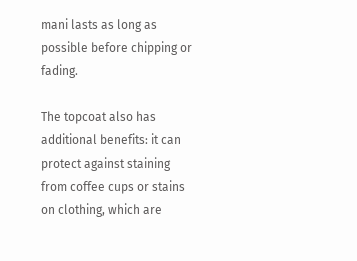mani lasts as long as possible before chipping or fading.

The topcoat also has additional benefits: it can protect against staining from coffee cups or stains on clothing, which are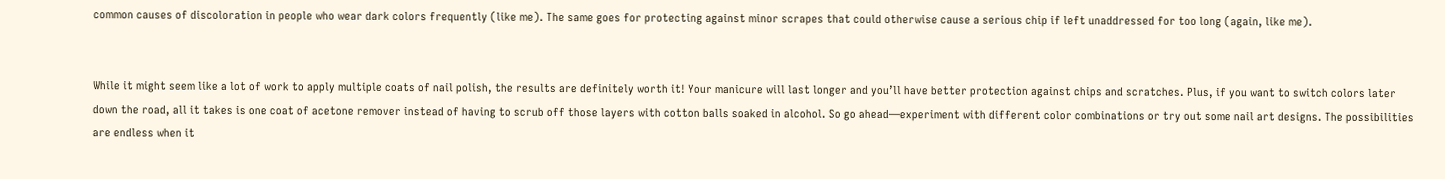common causes of discoloration in people who wear dark colors frequently (like me). The same goes for protecting against minor scrapes that could otherwise cause a serious chip if left unaddressed for too long (again, like me).


While it might seem like a lot of work to apply multiple coats of nail polish, the results are definitely worth it! Your manicure will last longer and you’ll have better protection against chips and scratches. Plus, if you want to switch colors later down the road, all it takes is one coat of acetone remover instead of having to scrub off those layers with cotton balls soaked in alcohol. So go ahead—experiment with different color combinations or try out some nail art designs. The possibilities are endless when it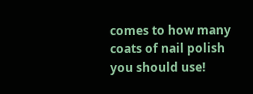comes to how many coats of nail polish you should use!